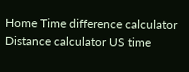Home Time difference calculator Distance calculator US time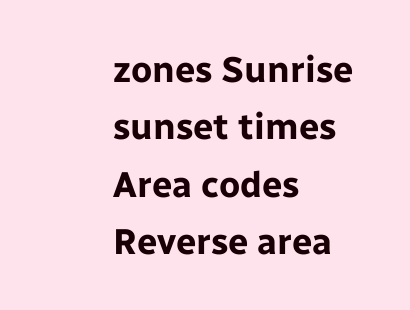zones Sunrise sunset times Area codes Reverse area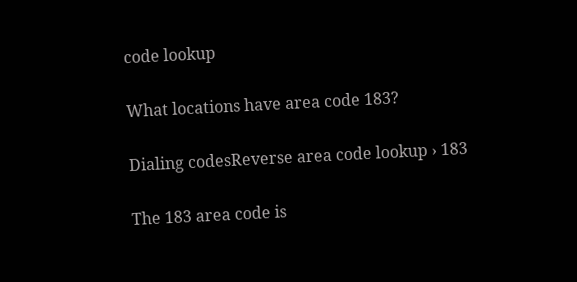code lookup

What locations have area code 183?

Dialing codesReverse area code lookup › 183

The 183 area code is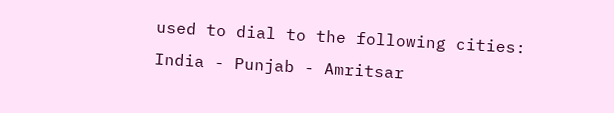used to dial to the following cities:
India - Punjab - Amritsar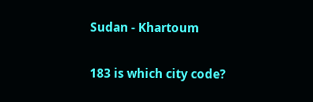Sudan - Khartoum

183 is which city code?